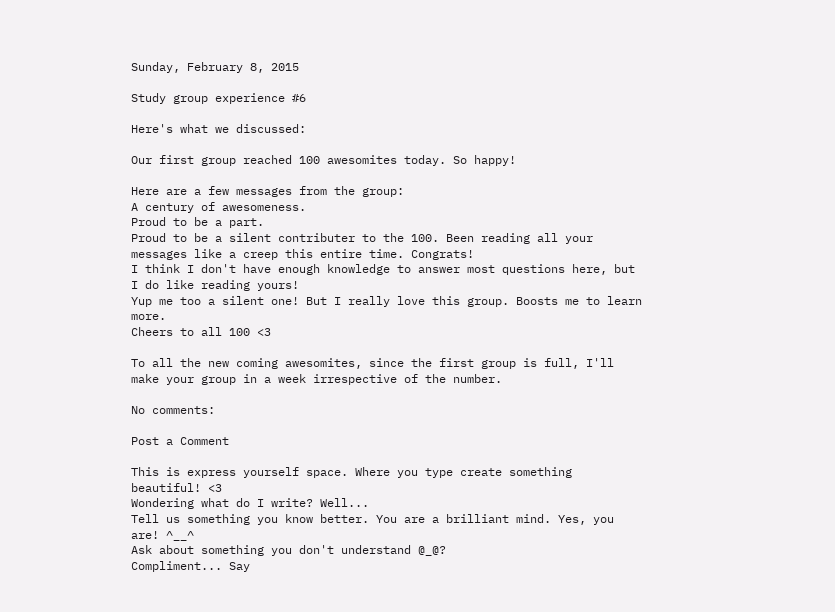Sunday, February 8, 2015

Study group experience #6

Here's what we discussed:

Our first group reached 100 awesomites today. So happy!

Here are a few messages from the group:
A century of awesomeness.
Proud to be a part.
Proud to be a silent contributer to the 100. Been reading all your messages like a creep this entire time. Congrats!
I think I don't have enough knowledge to answer most questions here, but I do like reading yours!
Yup me too a silent one! But I really love this group. Boosts me to learn more.
Cheers to all 100 <3

To all the new coming awesomites, since the first group is full, I'll make your group in a week irrespective of the number.

No comments:

Post a Comment

This is express yourself space. Where you type create something beautiful! <3
Wondering what do I write? Well...
Tell us something you know better. You are a brilliant mind. Yes, you are! ^__^
Ask about something you don't understand @_@?
Compliment... Say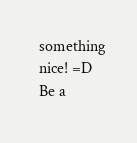something nice! =D
Be a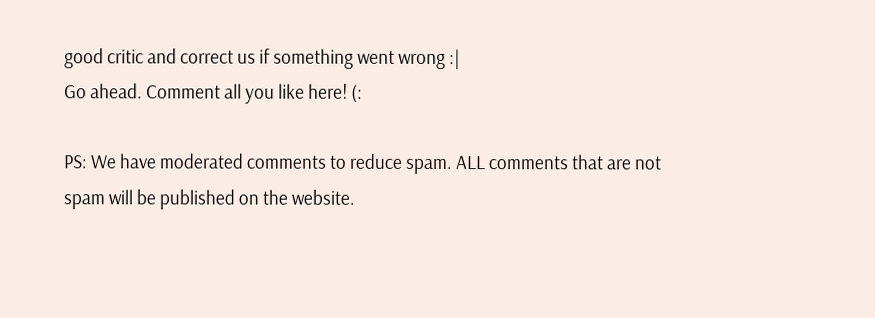good critic and correct us if something went wrong :|
Go ahead. Comment all you like here! (:

PS: We have moderated comments to reduce spam. ALL comments that are not spam will be published on the website.